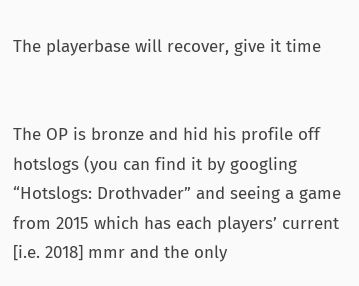The playerbase will recover, give it time


The OP is bronze and hid his profile off hotslogs (you can find it by googling “Hotslogs: Drothvader” and seeing a game from 2015 which has each players’ current [i.e. 2018] mmr and the only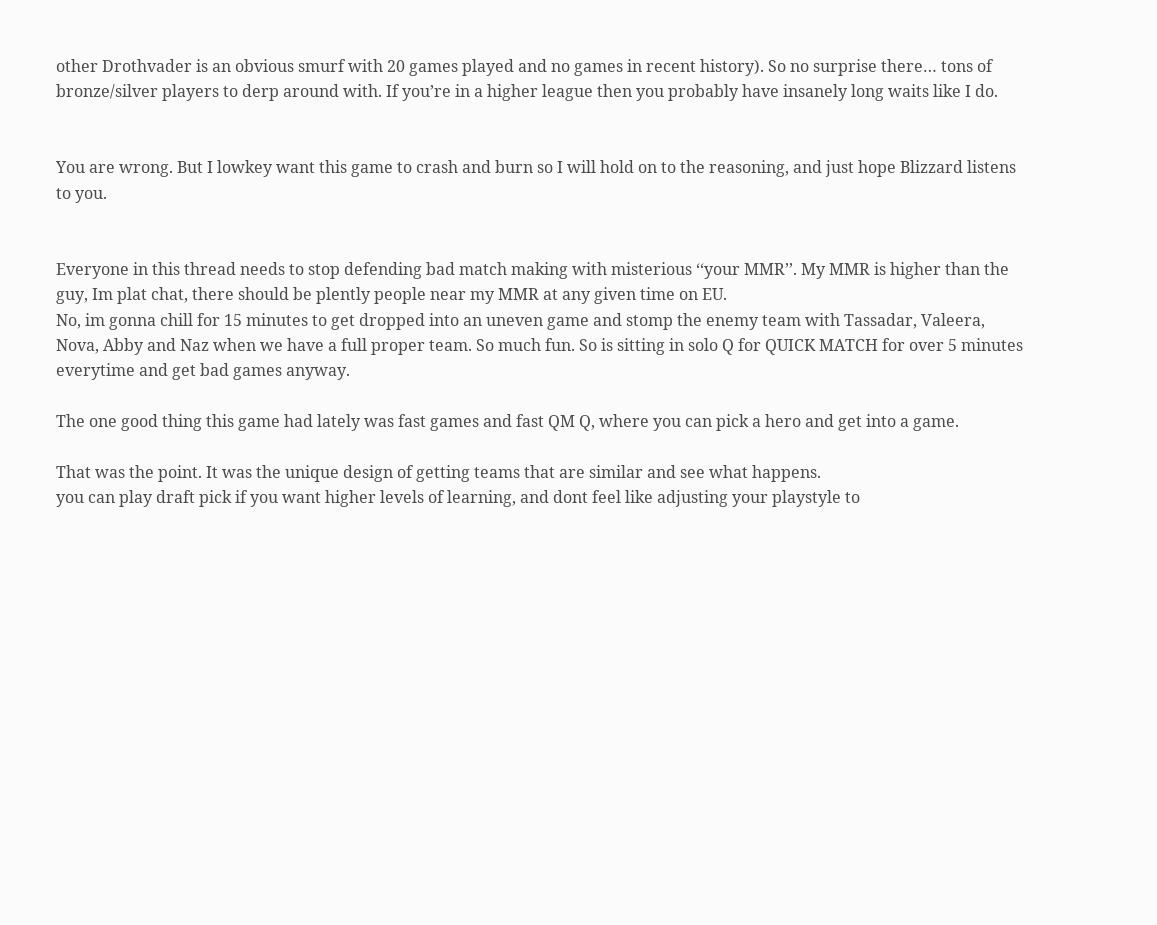other Drothvader is an obvious smurf with 20 games played and no games in recent history). So no surprise there… tons of bronze/silver players to derp around with. If you’re in a higher league then you probably have insanely long waits like I do.


You are wrong. But I lowkey want this game to crash and burn so I will hold on to the reasoning, and just hope Blizzard listens to you.


Everyone in this thread needs to stop defending bad match making with misterious ‘‘your MMR’’. My MMR is higher than the guy, Im plat chat, there should be plently people near my MMR at any given time on EU.
No, im gonna chill for 15 minutes to get dropped into an uneven game and stomp the enemy team with Tassadar, Valeera, Nova, Abby and Naz when we have a full proper team. So much fun. So is sitting in solo Q for QUICK MATCH for over 5 minutes everytime and get bad games anyway.

The one good thing this game had lately was fast games and fast QM Q, where you can pick a hero and get into a game.

That was the point. It was the unique design of getting teams that are similar and see what happens.
you can play draft pick if you want higher levels of learning, and dont feel like adjusting your playstyle to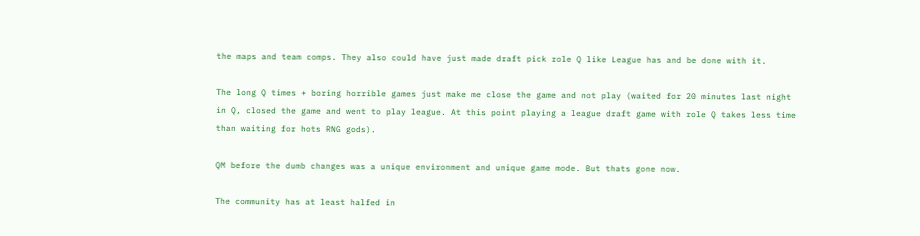the maps and team comps. They also could have just made draft pick role Q like League has and be done with it.

The long Q times + boring horrible games just make me close the game and not play (waited for 20 minutes last night in Q, closed the game and went to play league. At this point playing a league draft game with role Q takes less time than waiting for hots RNG gods).

QM before the dumb changes was a unique environment and unique game mode. But thats gone now.

The community has at least halfed in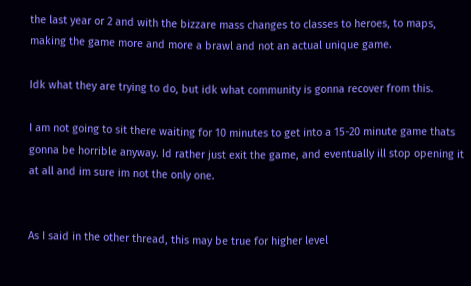the last year or 2 and with the bizzare mass changes to classes to heroes, to maps, making the game more and more a brawl and not an actual unique game.

Idk what they are trying to do, but idk what community is gonna recover from this.

I am not going to sit there waiting for 10 minutes to get into a 15-20 minute game thats gonna be horrible anyway. Id rather just exit the game, and eventually ill stop opening it at all and im sure im not the only one.


As I said in the other thread, this may be true for higher level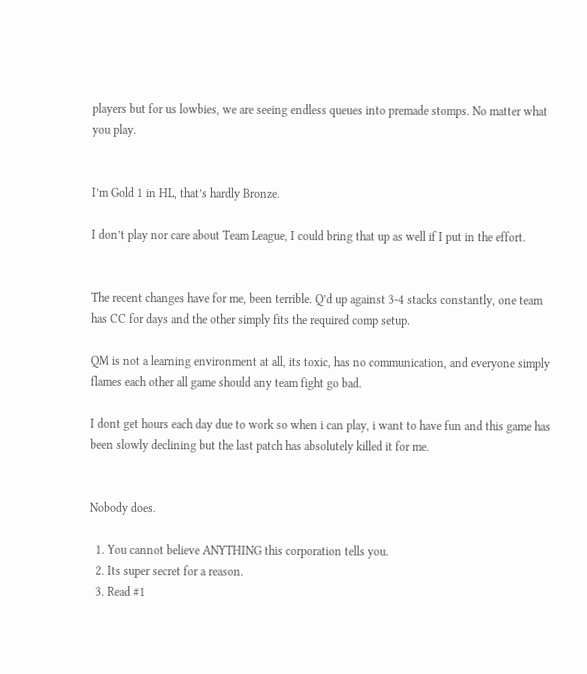players but for us lowbies, we are seeing endless queues into premade stomps. No matter what you play.


I’m Gold 1 in HL, that’s hardly Bronze.

I don’t play nor care about Team League, I could bring that up as well if I put in the effort.


The recent changes have for me, been terrible. Q’d up against 3-4 stacks constantly, one team has CC for days and the other simply fits the required comp setup.

QM is not a learning environment at all, its toxic, has no communication, and everyone simply flames each other all game should any team fight go bad.

I dont get hours each day due to work so when i can play, i want to have fun and this game has been slowly declining but the last patch has absolutely killed it for me.


Nobody does.

  1. You cannot believe ANYTHING this corporation tells you.
  2. Its super secret for a reason.
  3. Read #1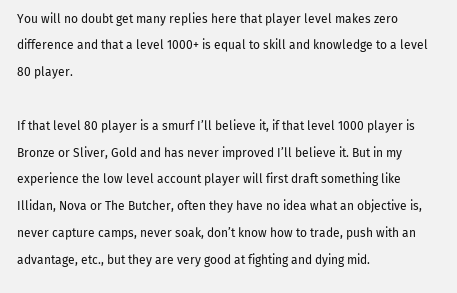You will no doubt get many replies here that player level makes zero difference and that a level 1000+ is equal to skill and knowledge to a level 80 player.

If that level 80 player is a smurf I’ll believe it, if that level 1000 player is Bronze or Sliver, Gold and has never improved I’ll believe it. But in my experience the low level account player will first draft something like Illidan, Nova or The Butcher, often they have no idea what an objective is, never capture camps, never soak, don’t know how to trade, push with an advantage, etc., but they are very good at fighting and dying mid.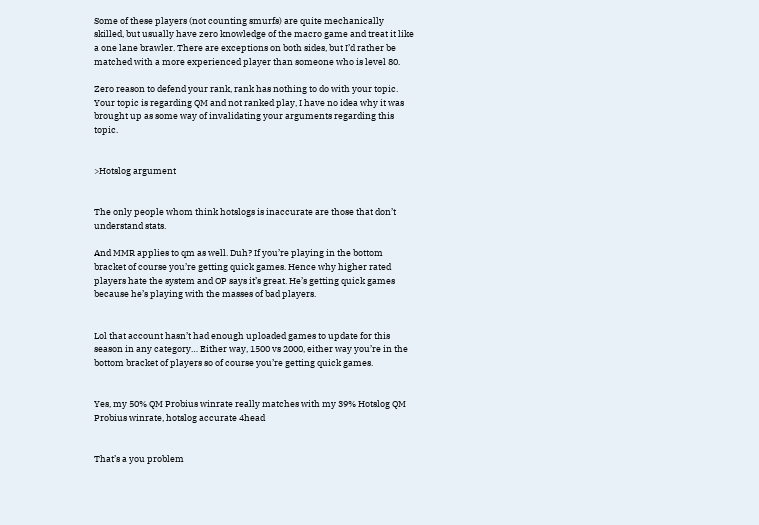Some of these players (not counting smurfs) are quite mechanically skilled, but usually have zero knowledge of the macro game and treat it like a one lane brawler. There are exceptions on both sides, but I’d rather be matched with a more experienced player than someone who is level 80.

Zero reason to defend your rank, rank has nothing to do with your topic. Your topic is regarding QM and not ranked play, I have no idea why it was brought up as some way of invalidating your arguments regarding this topic.


>Hotslog argument


The only people whom think hotslogs is inaccurate are those that don’t understand stats.

And MMR applies to qm as well. Duh? If you’re playing in the bottom bracket of course you’re getting quick games. Hence why higher rated players hate the system and OP says it’s great. He’s getting quick games because he’s playing with the masses of bad players.


Lol that account hasn’t had enough uploaded games to update for this season in any category… Either way, 1500 vs 2000, either way you’re in the bottom bracket of players so of course you’re getting quick games.


Yes, my 50% QM Probius winrate really matches with my 39% Hotslog QM Probius winrate, hotslog accurate 4head


That’s a you problem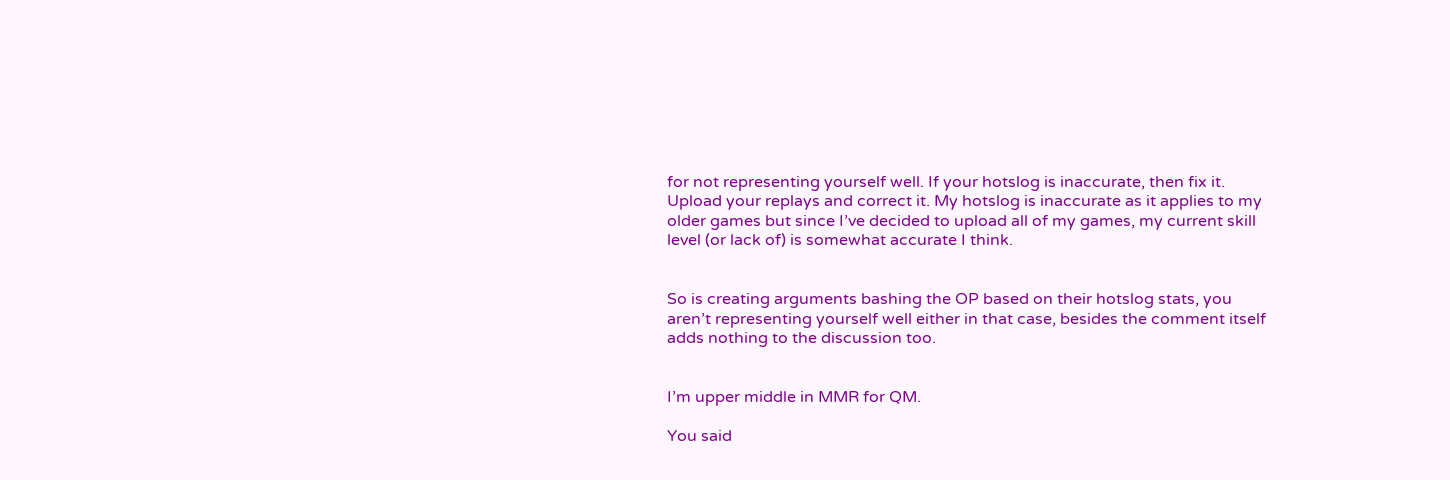for not representing yourself well. If your hotslog is inaccurate, then fix it. Upload your replays and correct it. My hotslog is inaccurate as it applies to my older games but since I’ve decided to upload all of my games, my current skill level (or lack of) is somewhat accurate I think.


So is creating arguments bashing the OP based on their hotslog stats, you aren’t representing yourself well either in that case, besides the comment itself adds nothing to the discussion too.


I’m upper middle in MMR for QM.

You said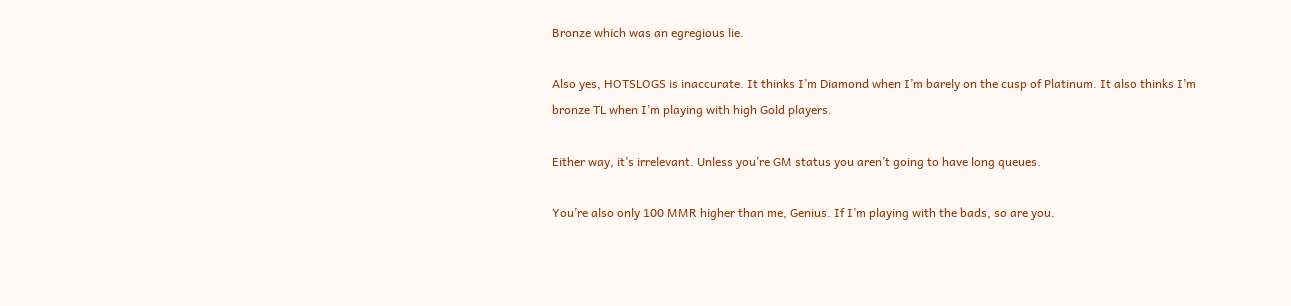Bronze which was an egregious lie.

Also yes, HOTSLOGS is inaccurate. It thinks I’m Diamond when I’m barely on the cusp of Platinum. It also thinks I’m bronze TL when I’m playing with high Gold players.

Either way, it’s irrelevant. Unless you’re GM status you aren’t going to have long queues.

You’re also only 100 MMR higher than me, Genius. If I’m playing with the bads, so are you.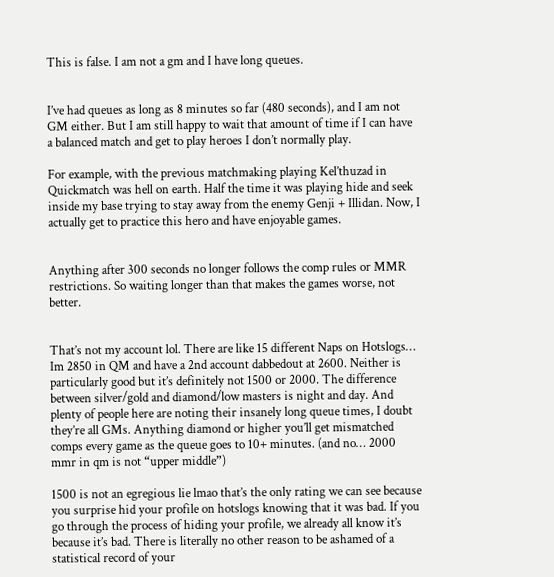This is false. I am not a gm and I have long queues.


I’ve had queues as long as 8 minutes so far (480 seconds), and I am not GM either. But I am still happy to wait that amount of time if I can have a balanced match and get to play heroes I don’t normally play.

For example, with the previous matchmaking playing Kel’thuzad in Quickmatch was hell on earth. Half the time it was playing hide and seek inside my base trying to stay away from the enemy Genji + Illidan. Now, I actually get to practice this hero and have enjoyable games.


Anything after 300 seconds no longer follows the comp rules or MMR restrictions. So waiting longer than that makes the games worse, not better.


That’s not my account lol. There are like 15 different Naps on Hotslogs… Im 2850 in QM and have a 2nd account dabbedout at 2600. Neither is particularly good but it’s definitely not 1500 or 2000. The difference between silver/gold and diamond/low masters is night and day. And plenty of people here are noting their insanely long queue times, I doubt they’re all GMs. Anything diamond or higher you’ll get mismatched comps every game as the queue goes to 10+ minutes. (and no… 2000 mmr in qm is not “upper middle”)

1500 is not an egregious lie lmao that’s the only rating we can see because you surprise hid your profile on hotslogs knowing that it was bad. If you go through the process of hiding your profile, we already all know it’s because it’s bad. There is literally no other reason to be ashamed of a statistical record of your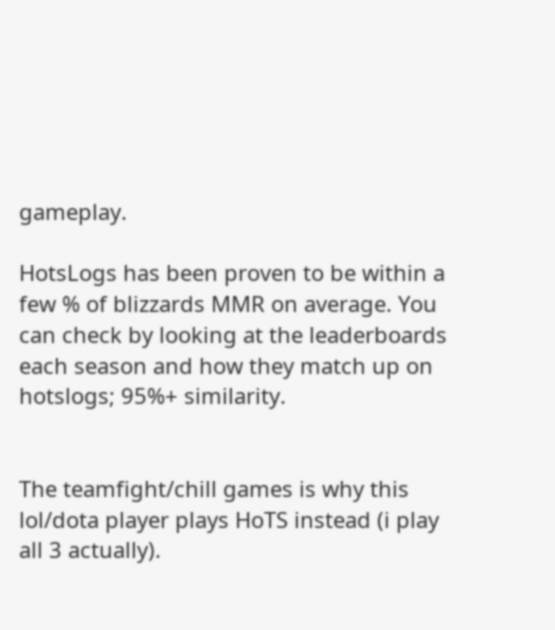gameplay.

HotsLogs has been proven to be within a few % of blizzards MMR on average. You can check by looking at the leaderboards each season and how they match up on hotslogs; 95%+ similarity.


The teamfight/chill games is why this lol/dota player plays HoTS instead (i play all 3 actually).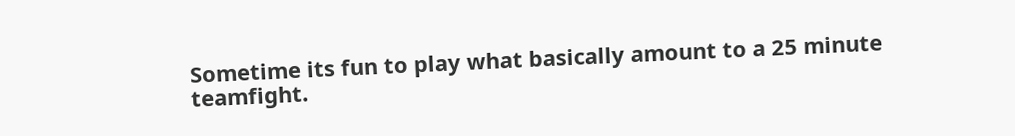Sometime its fun to play what basically amount to a 25 minute teamfight.